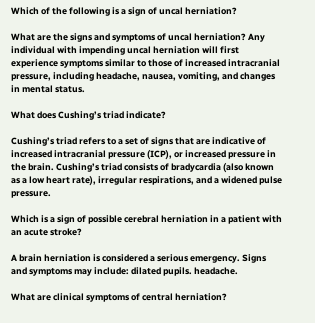Which of the following is a sign of uncal herniation?

What are the signs and symptoms of uncal herniation? Any individual with impending uncal herniation will first experience symptoms similar to those of increased intracranial pressure, including headache, nausea, vomiting, and changes in mental status.

What does Cushing’s triad indicate?

Cushing’s triad refers to a set of signs that are indicative of increased intracranial pressure (ICP), or increased pressure in the brain. Cushing’s triad consists of bradycardia (also known as a low heart rate), irregular respirations, and a widened pulse pressure.

Which is a sign of possible cerebral herniation in a patient with an acute stroke?

A brain herniation is considered a serious emergency. Signs and symptoms may include: dilated pupils. headache.

What are clinical symptoms of central herniation?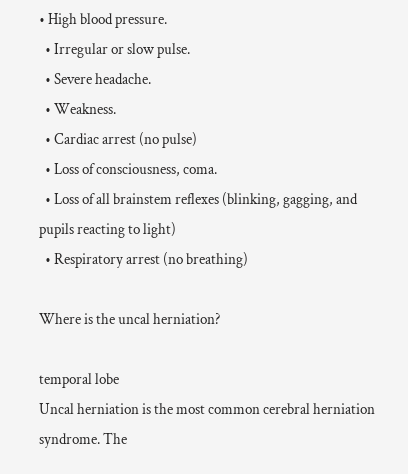• High blood pressure.
  • Irregular or slow pulse.
  • Severe headache.
  • Weakness.
  • Cardiac arrest (no pulse)
  • Loss of consciousness, coma.
  • Loss of all brainstem reflexes (blinking, gagging, and pupils reacting to light)
  • Respiratory arrest (no breathing)

Where is the uncal herniation?

temporal lobe
Uncal herniation is the most common cerebral herniation syndrome. The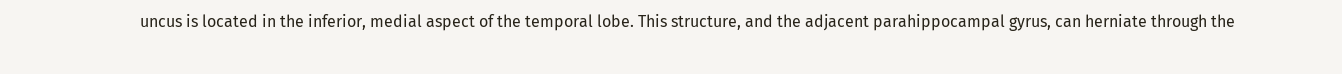uncus is located in the inferior, medial aspect of the temporal lobe. This structure, and the adjacent parahippocampal gyrus, can herniate through the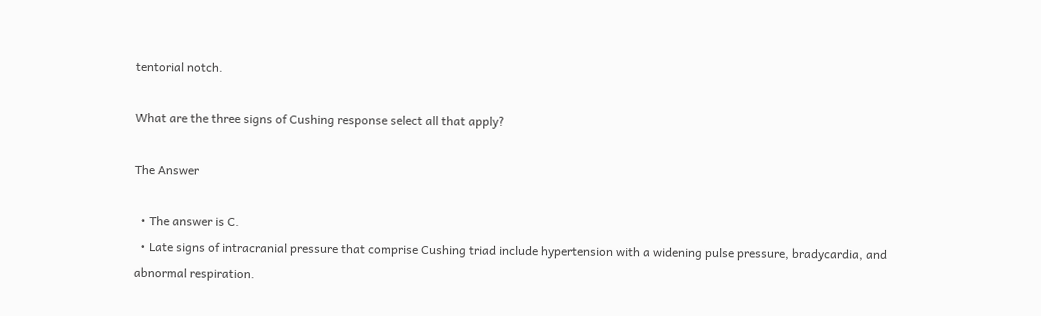tentorial notch.

What are the three signs of Cushing response select all that apply?

The Answer

  • The answer is C.
  • Late signs of intracranial pressure that comprise Cushing triad include hypertension with a widening pulse pressure, bradycardia, and abnormal respiration.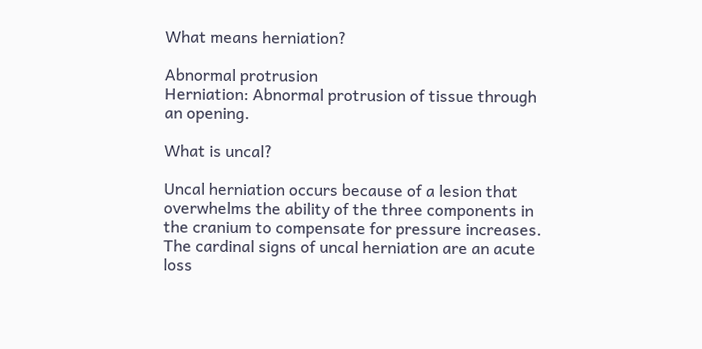What means herniation?

Abnormal protrusion
Herniation: Abnormal protrusion of tissue through an opening.

What is uncal?

Uncal herniation occurs because of a lesion that overwhelms the ability of the three components in the cranium to compensate for pressure increases. The cardinal signs of uncal herniation are an acute loss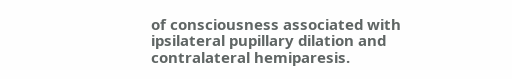of consciousness associated with ipsilateral pupillary dilation and contralateral hemiparesis.